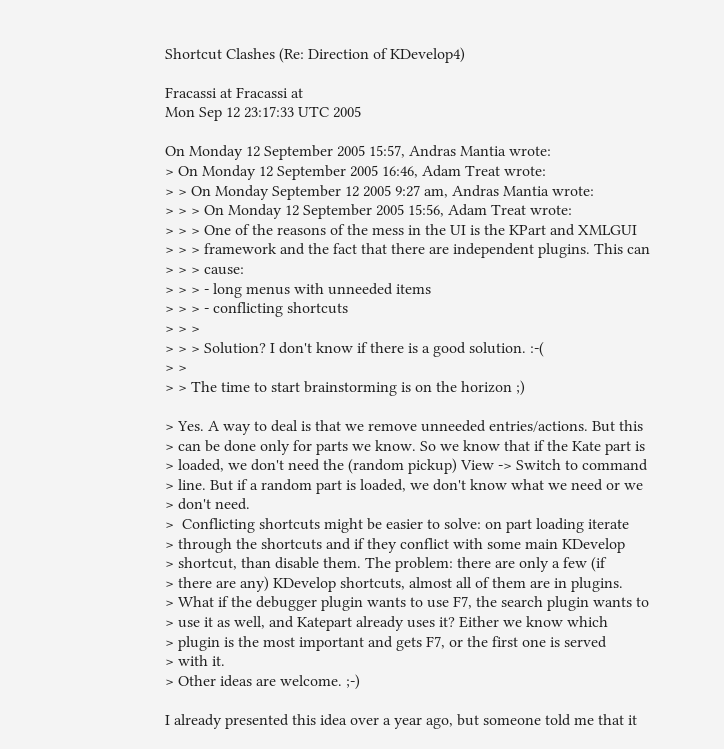Shortcut Clashes (Re: Direction of KDevelop4)

Fracassi at Fracassi at
Mon Sep 12 23:17:33 UTC 2005

On Monday 12 September 2005 15:57, Andras Mantia wrote:
> On Monday 12 September 2005 16:46, Adam Treat wrote:
> > On Monday September 12 2005 9:27 am, Andras Mantia wrote:
> > > On Monday 12 September 2005 15:56, Adam Treat wrote:
> > > One of the reasons of the mess in the UI is the KPart and XMLGUI
> > > framework and the fact that there are independent plugins. This can
> > > cause:
> > > - long menus with unneeded items
> > > - conflicting shortcuts
> > >
> > > Solution? I don't know if there is a good solution. :-(
> >
> > The time to start brainstorming is on the horizon ;)

> Yes. A way to deal is that we remove unneeded entries/actions. But this
> can be done only for parts we know. So we know that if the Kate part is
> loaded, we don't need the (random pickup) View -> Switch to command
> line. But if a random part is loaded, we don't know what we need or we
> don't need.
>  Conflicting shortcuts might be easier to solve: on part loading iterate
> through the shortcuts and if they conflict with some main KDevelop
> shortcut, than disable them. The problem: there are only a few (if
> there are any) KDevelop shortcuts, almost all of them are in plugins.
> What if the debugger plugin wants to use F7, the search plugin wants to
> use it as well, and Katepart already uses it? Either we know which
> plugin is the most important and gets F7, or the first one is served
> with it.
> Other ideas are welcome. ;-)

I already presented this idea over a year ago, but someone told me that it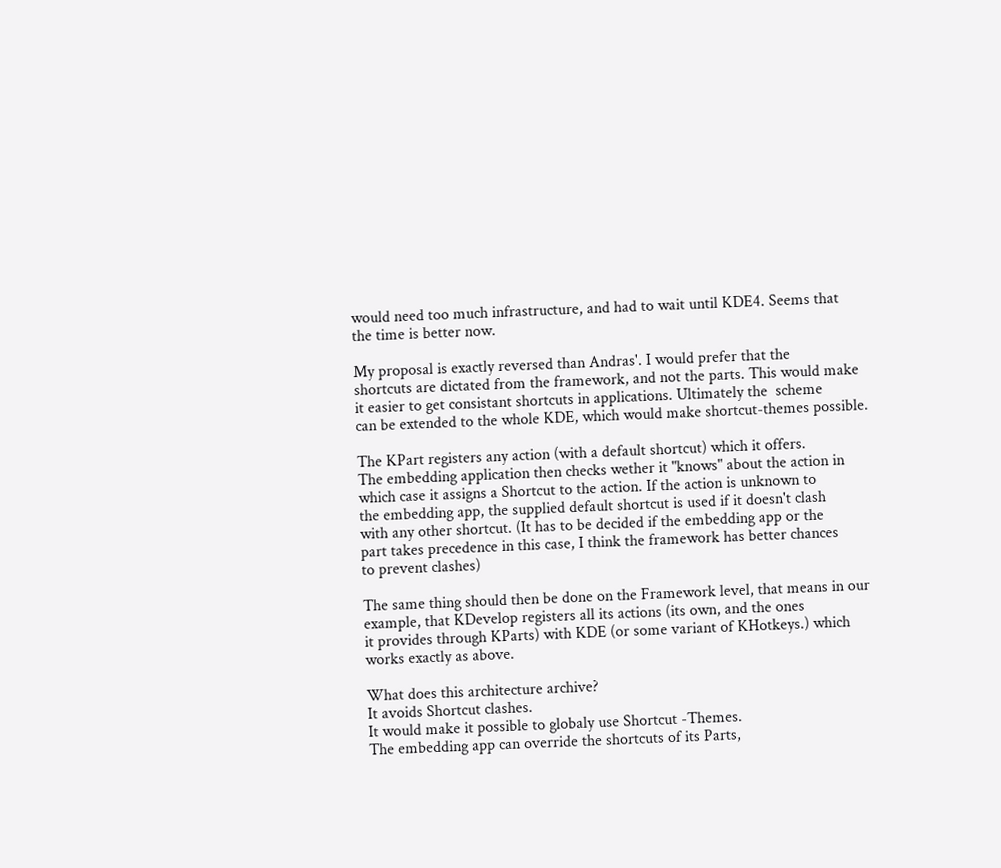would need too much infrastructure, and had to wait until KDE4. Seems that
the time is better now.

My proposal is exactly reversed than Andras'. I would prefer that the
shortcuts are dictated from the framework, and not the parts. This would make
it easier to get consistant shortcuts in applications. Ultimately the  scheme
can be extended to the whole KDE, which would make shortcut-themes possible.

The KPart registers any action (with a default shortcut) which it offers.
The embedding application then checks wether it "knows" about the action in
which case it assigns a Shortcut to the action. If the action is unknown to
the embedding app, the supplied default shortcut is used if it doesn't clash
with any other shortcut. (It has to be decided if the embedding app or the
part takes precedence in this case, I think the framework has better chances
to prevent clashes)

The same thing should then be done on the Framework level, that means in our
example, that KDevelop registers all its actions (its own, and the ones
it provides through KParts) with KDE (or some variant of KHotkeys.) which
works exactly as above.

What does this architecture archive?
It avoids Shortcut clashes.
It would make it possible to globaly use Shortcut -Themes.
The embedding app can override the shortcuts of its Parts,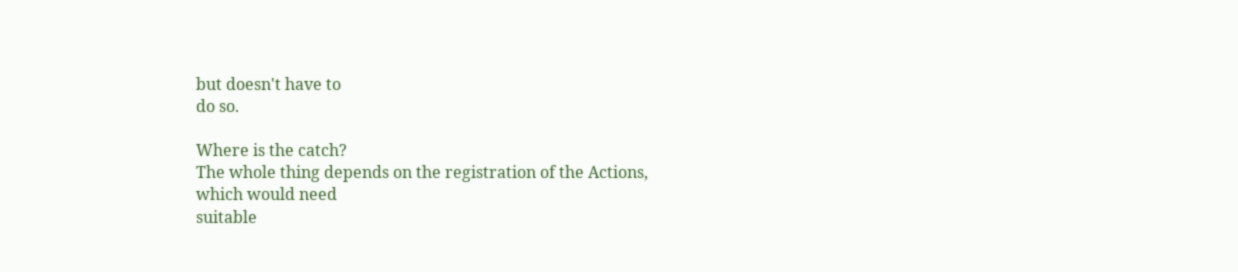but doesn't have to
do so.

Where is the catch?
The whole thing depends on the registration of the Actions, which would need
suitable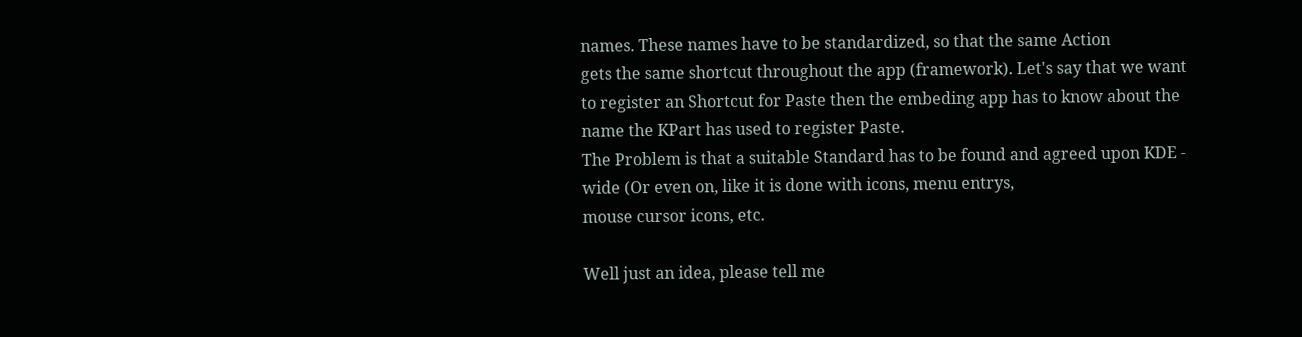names. These names have to be standardized, so that the same Action
gets the same shortcut throughout the app (framework). Let's say that we want
to register an Shortcut for Paste then the embeding app has to know about the
name the KPart has used to register Paste.
The Problem is that a suitable Standard has to be found and agreed upon KDE -
wide (Or even on, like it is done with icons, menu entrys,
mouse cursor icons, etc.

Well just an idea, please tell me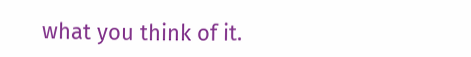what you think of it.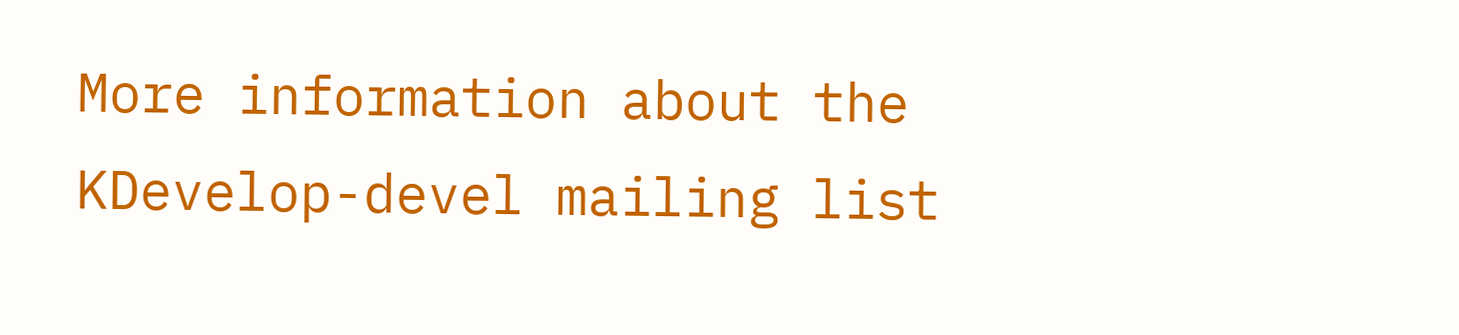More information about the KDevelop-devel mailing list